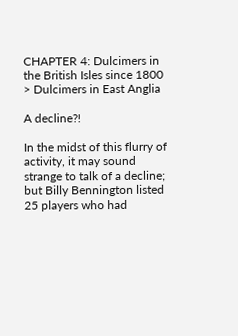CHAPTER 4: Dulcimers in the British Isles since 1800 > Dulcimers in East Anglia

A decline?!

In the midst of this flurry of activity, it may sound strange to talk of a decline; but Billy Bennington listed 25 players who had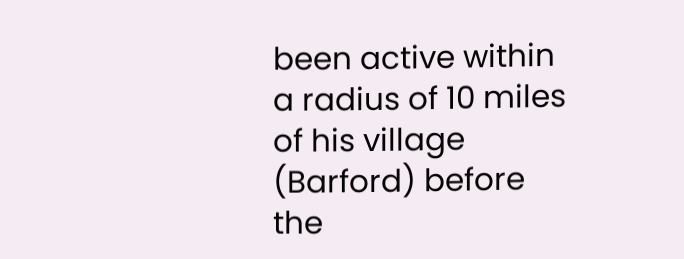been active within a radius of 10 miles of his village (Barford) before the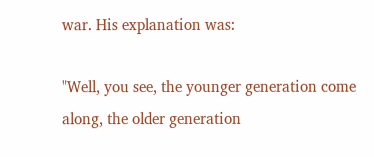war. His explanation was:

"Well, you see, the younger generation come along, the older generation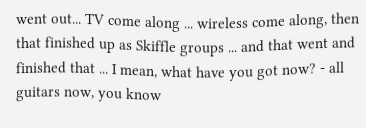went out... TV come along ... wireless come along, then that finished up as Skiffle groups ... and that went and finished that ... I mean, what have you got now? - all guitars now, you know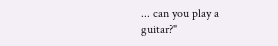... can you play a guitar?"